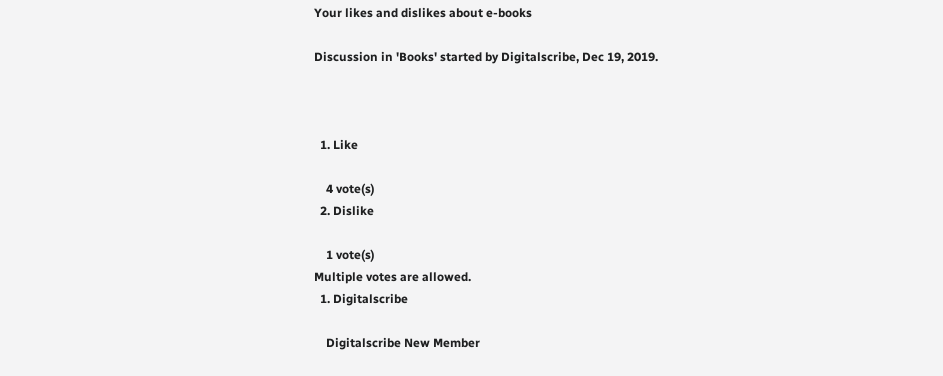Your likes and dislikes about e-books

Discussion in 'Books' started by Digitalscribe, Dec 19, 2019.



  1. Like

    4 vote(s)
  2. Dislike

    1 vote(s)
Multiple votes are allowed.
  1. Digitalscribe

    Digitalscribe New Member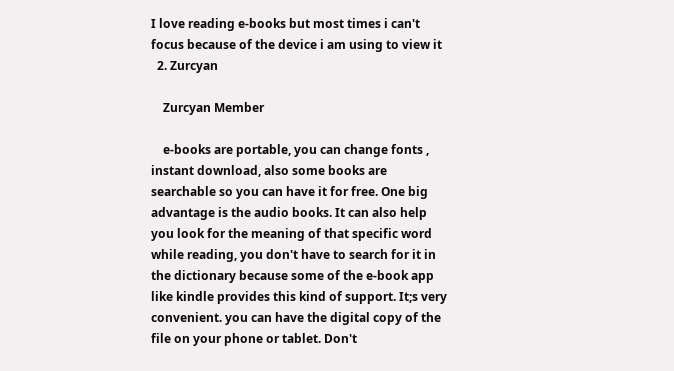I love reading e-books but most times i can't focus because of the device i am using to view it
  2. Zurcyan

    Zurcyan Member

    e-books are portable, you can change fonts , instant download, also some books are searchable so you can have it for free. One big advantage is the audio books. It can also help you look for the meaning of that specific word while reading, you don't have to search for it in the dictionary because some of the e-book app like kindle provides this kind of support. It;s very convenient. you can have the digital copy of the file on your phone or tablet. Don't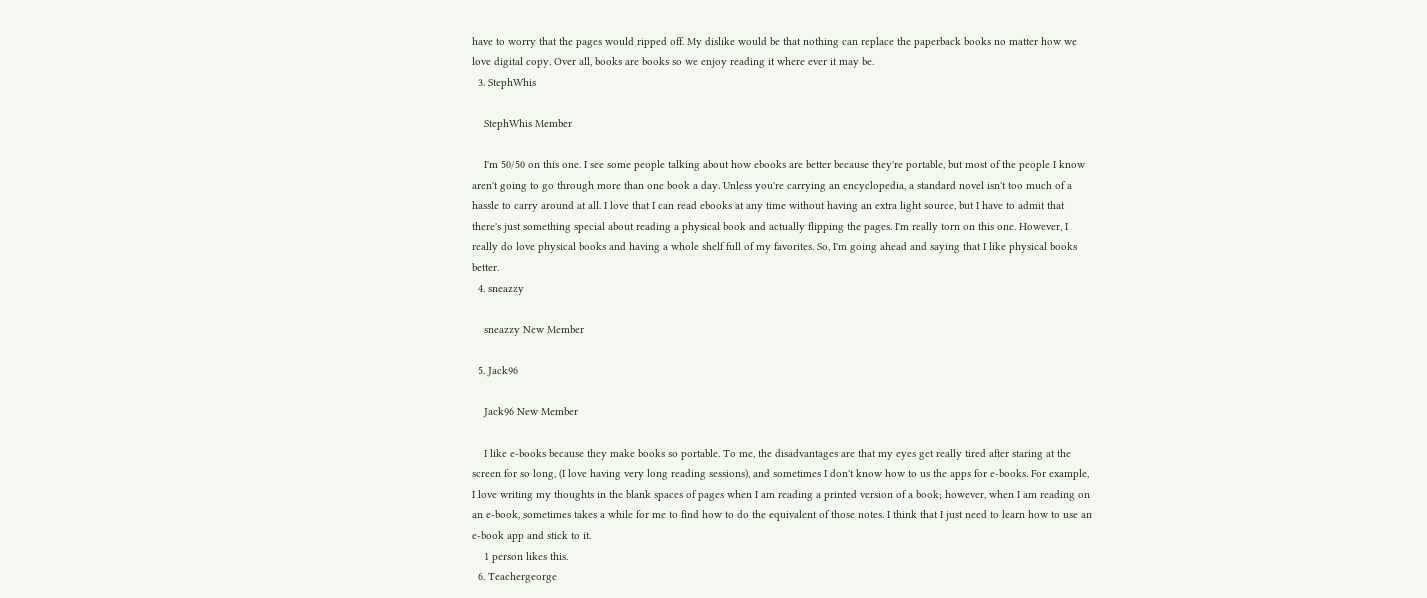have to worry that the pages would ripped off. My dislike would be that nothing can replace the paperback books no matter how we love digital copy. Over all, books are books so we enjoy reading it where ever it may be.
  3. StephWhis

    StephWhis Member

    I'm 50/50 on this one. I see some people talking about how ebooks are better because they're portable, but most of the people I know aren't going to go through more than one book a day. Unless you're carrying an encyclopedia, a standard novel isn't too much of a hassle to carry around at all. I love that I can read ebooks at any time without having an extra light source, but I have to admit that there's just something special about reading a physical book and actually flipping the pages. I'm really torn on this one. However, I really do love physical books and having a whole shelf full of my favorites. So, I'm going ahead and saying that I like physical books better.
  4. sneazzy

    sneazzy New Member

  5. Jack96

    Jack96 New Member

    I like e-books because they make books so portable. To me, the disadvantages are that my eyes get really tired after staring at the screen for so long, (I love having very long reading sessions), and sometimes I don't know how to us the apps for e-books. For example, I love writing my thoughts in the blank spaces of pages when I am reading a printed version of a book; however, when I am reading on an e-book, sometimes takes a while for me to find how to do the equivalent of those notes. I think that I just need to learn how to use an e-book app and stick to it.
    1 person likes this.
  6. Teachergeorge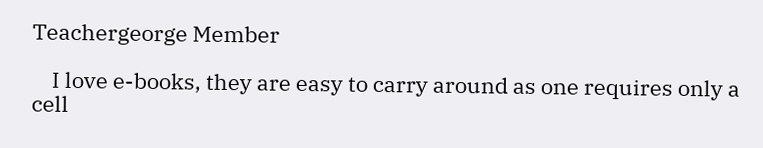Teachergeorge Member

    I love e-books, they are easy to carry around as one requires only a cell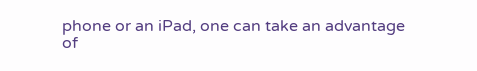phone or an iPad, one can take an advantage of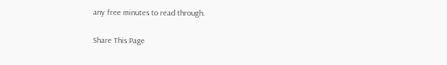any free minutes to read through.

Share This Page